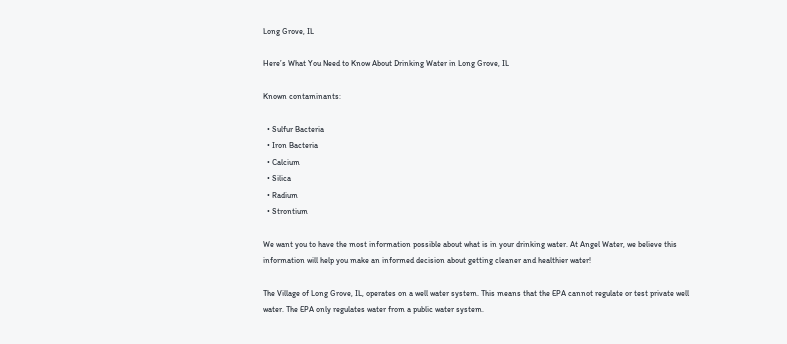Long Grove, IL

Here’s What You Need to Know About Drinking Water in Long Grove, IL

Known contaminants:

  • Sulfur Bacteria
  • Iron Bacteria
  • Calcium
  • Silica
  • Radium
  • Strontium

We want you to have the most information possible about what is in your drinking water. At Angel Water, we believe this information will help you make an informed decision about getting cleaner and healthier water!

The Village of Long Grove, IL, operates on a well water system. This means that the EPA cannot regulate or test private well water. The EPA only regulates water from a public water system.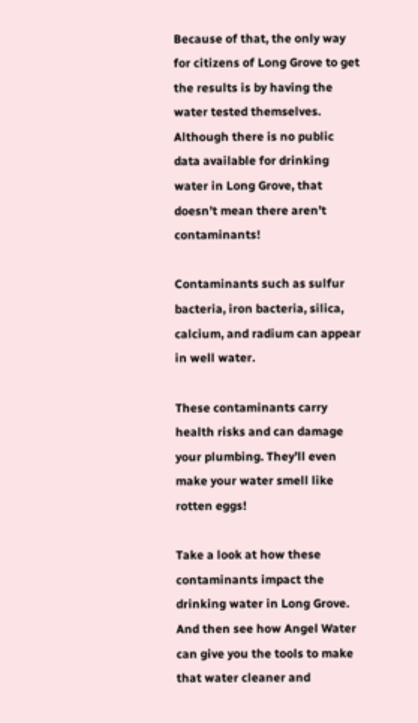Because of that, the only way for citizens of Long Grove to get the results is by having the water tested themselves. Although there is no public data available for drinking water in Long Grove, that doesn’t mean there aren’t contaminants!

Contaminants such as sulfur bacteria, iron bacteria, silica, calcium, and radium can appear in well water.

These contaminants carry health risks and can damage your plumbing. They’ll even make your water smell like rotten eggs!

Take a look at how these contaminants impact the drinking water in Long Grove. And then see how Angel Water can give you the tools to make that water cleaner and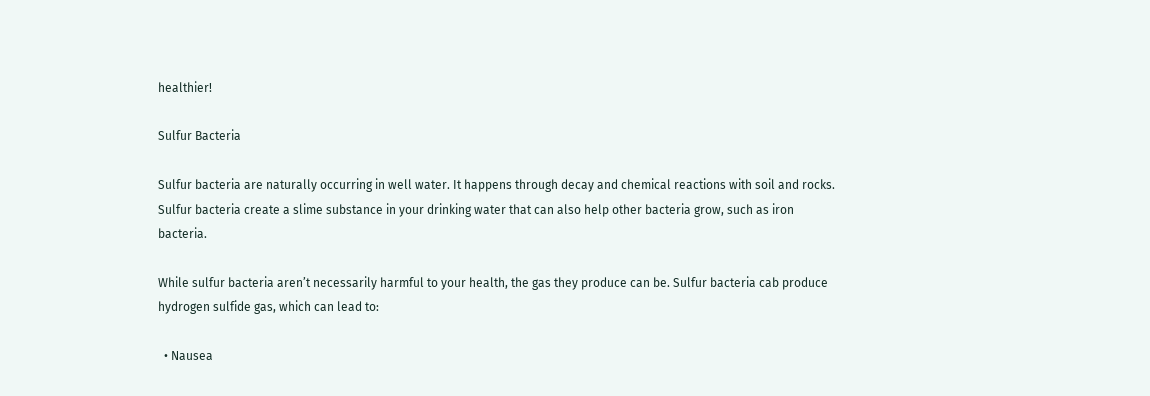healthier!

Sulfur Bacteria

Sulfur bacteria are naturally occurring in well water. It happens through decay and chemical reactions with soil and rocks. Sulfur bacteria create a slime substance in your drinking water that can also help other bacteria grow, such as iron bacteria.

While sulfur bacteria aren’t necessarily harmful to your health, the gas they produce can be. Sulfur bacteria cab produce hydrogen sulfide gas, which can lead to:

  • Nausea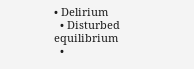• Delirium
  • Disturbed equilibrium
  •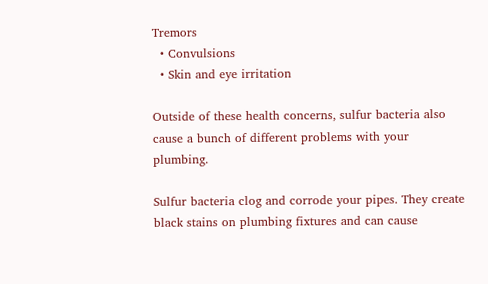Tremors
  • Convulsions
  • Skin and eye irritation

Outside of these health concerns, sulfur bacteria also cause a bunch of different problems with your plumbing.

Sulfur bacteria clog and corrode your pipes. They create black stains on plumbing fixtures and can cause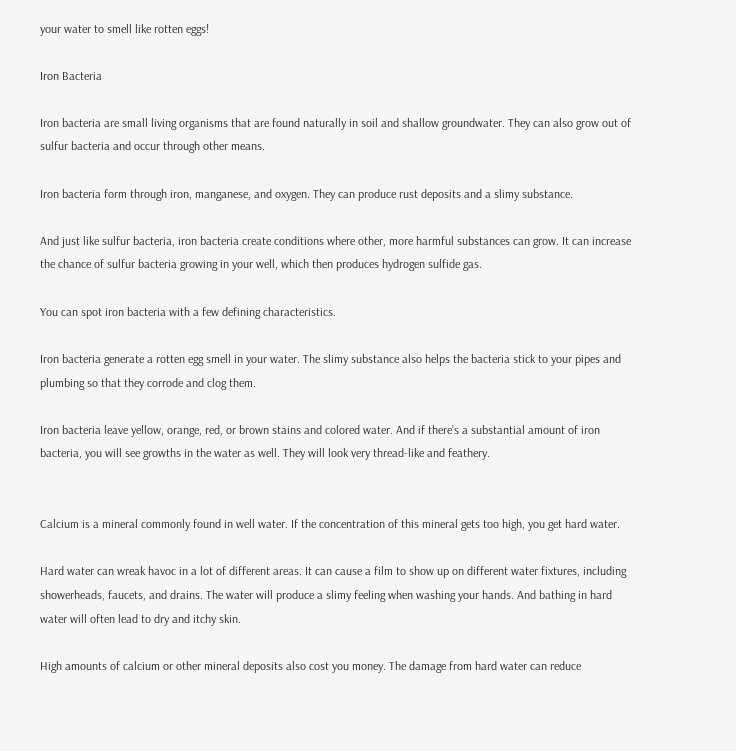your water to smell like rotten eggs!

Iron Bacteria

Iron bacteria are small living organisms that are found naturally in soil and shallow groundwater. They can also grow out of sulfur bacteria and occur through other means.

Iron bacteria form through iron, manganese, and oxygen. They can produce rust deposits and a slimy substance.

And just like sulfur bacteria, iron bacteria create conditions where other, more harmful substances can grow. It can increase the chance of sulfur bacteria growing in your well, which then produces hydrogen sulfide gas.

You can spot iron bacteria with a few defining characteristics.

Iron bacteria generate a rotten egg smell in your water. The slimy substance also helps the bacteria stick to your pipes and plumbing so that they corrode and clog them.

Iron bacteria leave yellow, orange, red, or brown stains and colored water. And if there’s a substantial amount of iron bacteria, you will see growths in the water as well. They will look very thread-like and feathery.


Calcium is a mineral commonly found in well water. If the concentration of this mineral gets too high, you get hard water.

Hard water can wreak havoc in a lot of different areas. It can cause a film to show up on different water fixtures, including showerheads, faucets, and drains. The water will produce a slimy feeling when washing your hands. And bathing in hard water will often lead to dry and itchy skin.

High amounts of calcium or other mineral deposits also cost you money. The damage from hard water can reduce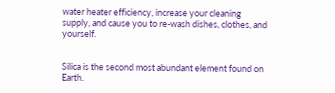water heater efficiency, increase your cleaning supply, and cause you to re-wash dishes, clothes, and yourself.


Silica is the second most abundant element found on Earth.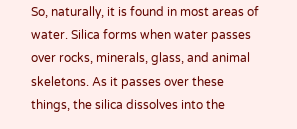So, naturally, it is found in most areas of water. Silica forms when water passes over rocks, minerals, glass, and animal skeletons. As it passes over these things, the silica dissolves into the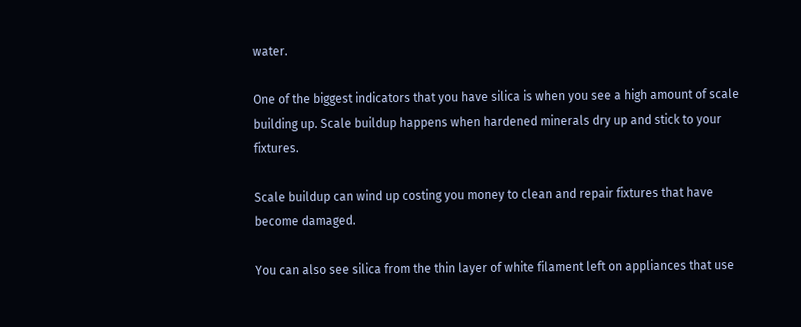water.

One of the biggest indicators that you have silica is when you see a high amount of scale building up. Scale buildup happens when hardened minerals dry up and stick to your fixtures.

Scale buildup can wind up costing you money to clean and repair fixtures that have become damaged.

You can also see silica from the thin layer of white filament left on appliances that use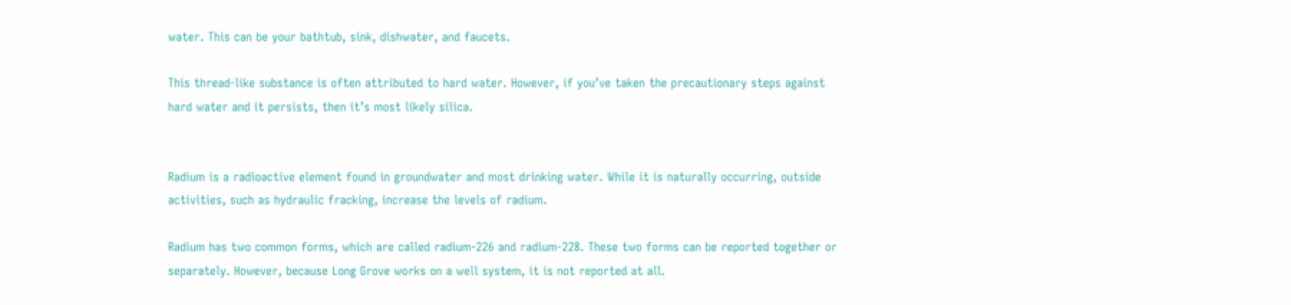water. This can be your bathtub, sink, dishwater, and faucets.

This thread-like substance is often attributed to hard water. However, if you’ve taken the precautionary steps against hard water and it persists, then it’s most likely silica.


Radium is a radioactive element found in groundwater and most drinking water. While it is naturally occurring, outside activities, such as hydraulic fracking, increase the levels of radium.

Radium has two common forms, which are called radium-226 and radium-228. These two forms can be reported together or separately. However, because Long Grove works on a well system, it is not reported at all.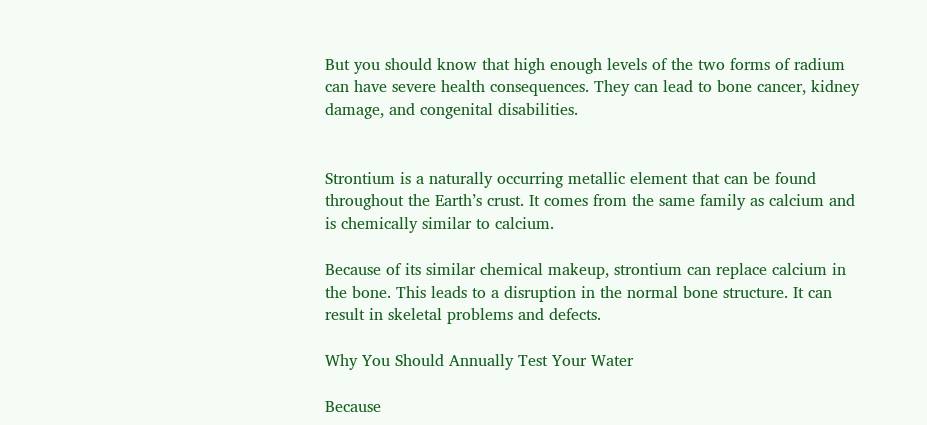But you should know that high enough levels of the two forms of radium can have severe health consequences. They can lead to bone cancer, kidney damage, and congenital disabilities.


Strontium is a naturally occurring metallic element that can be found throughout the Earth’s crust. It comes from the same family as calcium and is chemically similar to calcium.

Because of its similar chemical makeup, strontium can replace calcium in the bone. This leads to a disruption in the normal bone structure. It can result in skeletal problems and defects.

Why You Should Annually Test Your Water

Because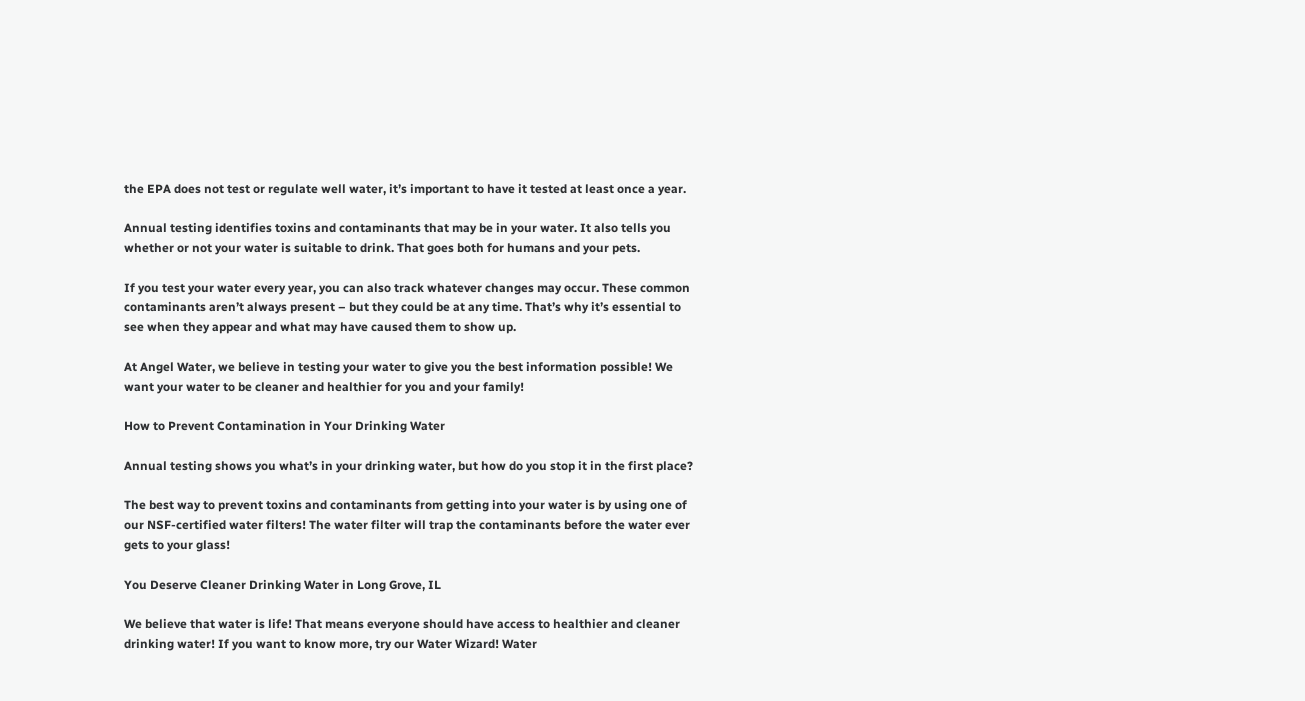the EPA does not test or regulate well water, it’s important to have it tested at least once a year.

Annual testing identifies toxins and contaminants that may be in your water. It also tells you whether or not your water is suitable to drink. That goes both for humans and your pets.

If you test your water every year, you can also track whatever changes may occur. These common contaminants aren’t always present – but they could be at any time. That’s why it’s essential to see when they appear and what may have caused them to show up.

At Angel Water, we believe in testing your water to give you the best information possible! We want your water to be cleaner and healthier for you and your family!

How to Prevent Contamination in Your Drinking Water

Annual testing shows you what’s in your drinking water, but how do you stop it in the first place?

The best way to prevent toxins and contaminants from getting into your water is by using one of our NSF-certified water filters! The water filter will trap the contaminants before the water ever gets to your glass!

You Deserve Cleaner Drinking Water in Long Grove, IL

We believe that water is life! That means everyone should have access to healthier and cleaner drinking water! If you want to know more, try our Water Wizard! Water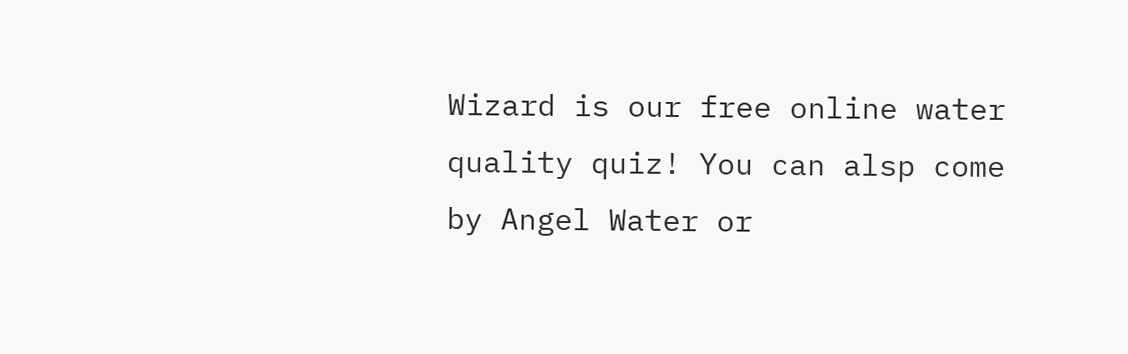Wizard is our free online water quality quiz! You can alsp come by Angel Water or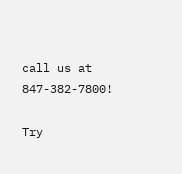call us at 847-382-7800!

Try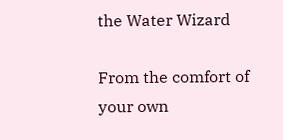the Water Wizard

From the comfort of your own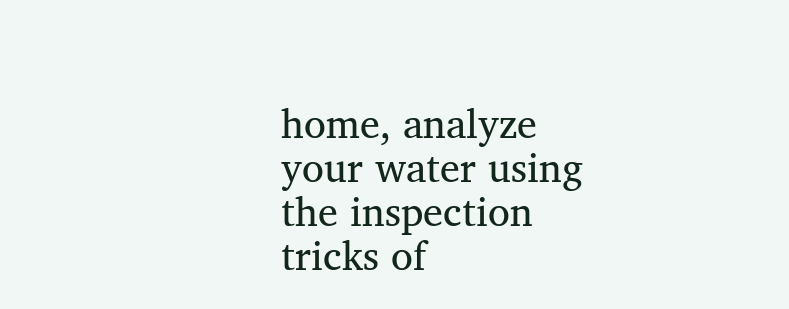home, analyze your water using the inspection tricks of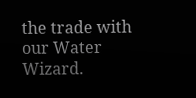the trade with our Water Wizard.